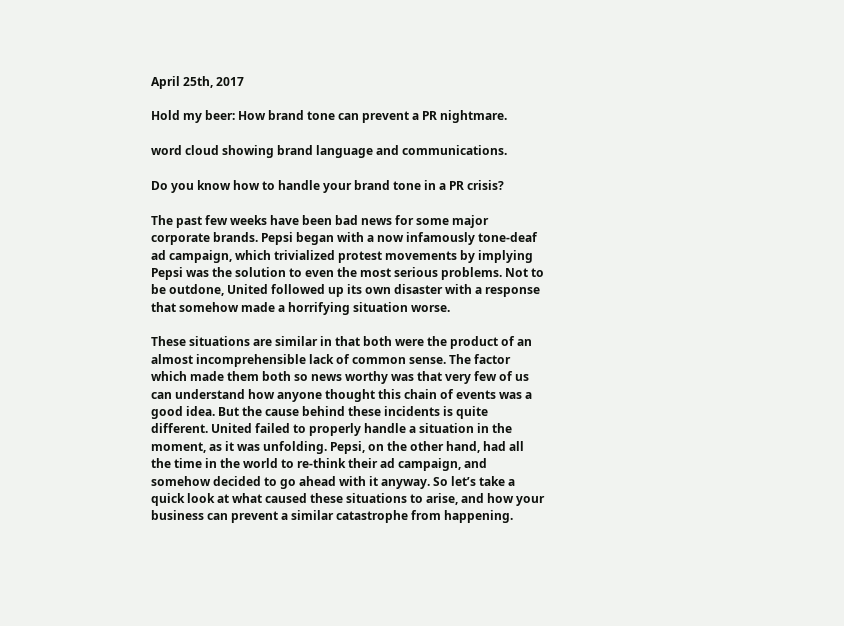April 25th, 2017

Hold my beer: How brand tone can prevent a PR nightmare.

word cloud showing brand language and communications.

Do you know how to handle your brand tone in a PR crisis?

The past few weeks have been bad news for some major corporate brands. Pepsi began with a now infamously tone-deaf ad campaign, which trivialized protest movements by implying Pepsi was the solution to even the most serious problems. Not to be outdone, United followed up its own disaster with a response that somehow made a horrifying situation worse.

These situations are similar in that both were the product of an almost incomprehensible lack of common sense. The factor which made them both so news worthy was that very few of us can understand how anyone thought this chain of events was a good idea. But the cause behind these incidents is quite different. United failed to properly handle a situation in the moment, as it was unfolding. Pepsi, on the other hand, had all the time in the world to re-think their ad campaign, and somehow decided to go ahead with it anyway. So let’s take a quick look at what caused these situations to arise, and how your business can prevent a similar catastrophe from happening.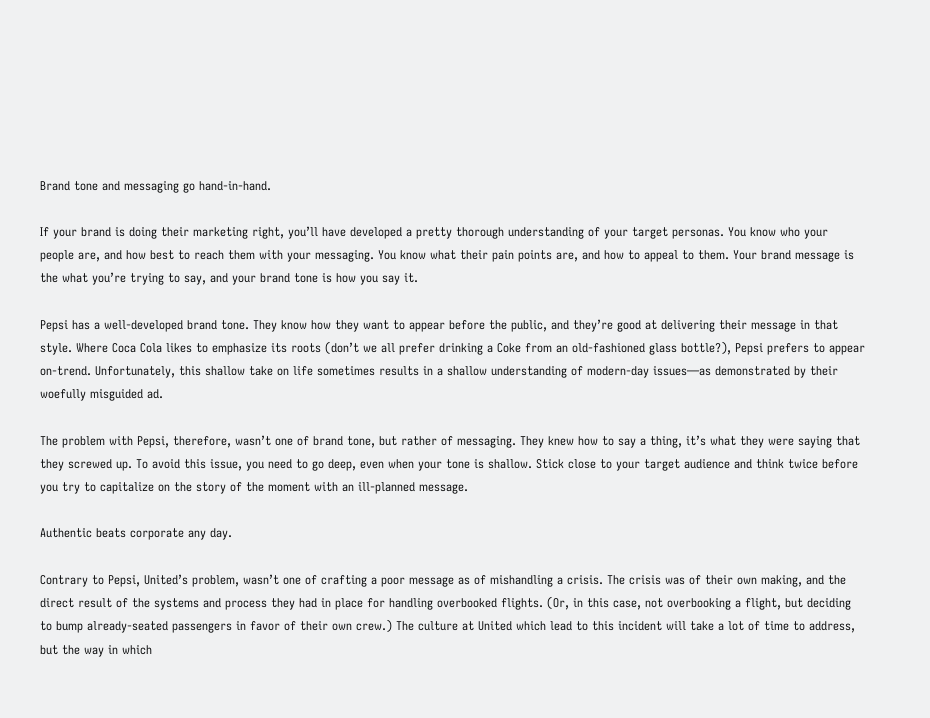Brand tone and messaging go hand-in-hand.

If your brand is doing their marketing right, you’ll have developed a pretty thorough understanding of your target personas. You know who your people are, and how best to reach them with your messaging. You know what their pain points are, and how to appeal to them. Your brand message is the what you’re trying to say, and your brand tone is how you say it.

Pepsi has a well-developed brand tone. They know how they want to appear before the public, and they’re good at delivering their message in that style. Where Coca Cola likes to emphasize its roots (don’t we all prefer drinking a Coke from an old-fashioned glass bottle?), Pepsi prefers to appear on-trend. Unfortunately, this shallow take on life sometimes results in a shallow understanding of modern-day issues—as demonstrated by their woefully misguided ad.

The problem with Pepsi, therefore, wasn’t one of brand tone, but rather of messaging. They knew how to say a thing, it’s what they were saying that they screwed up. To avoid this issue, you need to go deep, even when your tone is shallow. Stick close to your target audience and think twice before you try to capitalize on the story of the moment with an ill-planned message.

Authentic beats corporate any day.

Contrary to Pepsi, United’s problem, wasn’t one of crafting a poor message as of mishandling a crisis. The crisis was of their own making, and the direct result of the systems and process they had in place for handling overbooked flights. (Or, in this case, not overbooking a flight, but deciding to bump already-seated passengers in favor of their own crew.) The culture at United which lead to this incident will take a lot of time to address, but the way in which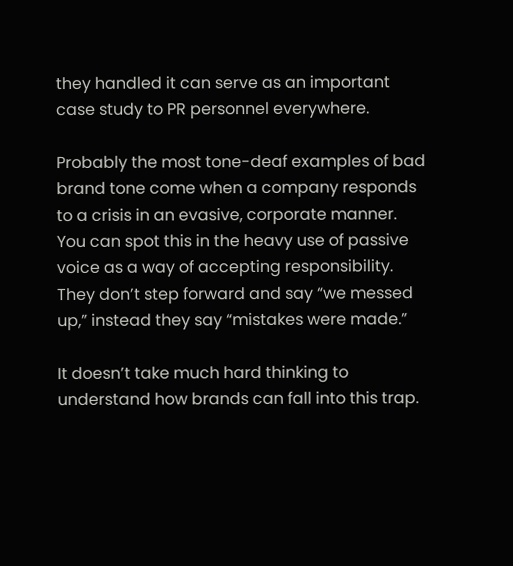they handled it can serve as an important case study to PR personnel everywhere.

Probably the most tone-deaf examples of bad brand tone come when a company responds to a crisis in an evasive, corporate manner. You can spot this in the heavy use of passive voice as a way of accepting responsibility. They don’t step forward and say “we messed up,” instead they say “mistakes were made.”

It doesn’t take much hard thinking to understand how brands can fall into this trap.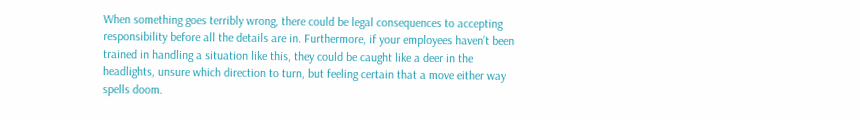When something goes terribly wrong, there could be legal consequences to accepting responsibility before all the details are in. Furthermore, if your employees haven’t been trained in handling a situation like this, they could be caught like a deer in the headlights, unsure which direction to turn, but feeling certain that a move either way spells doom.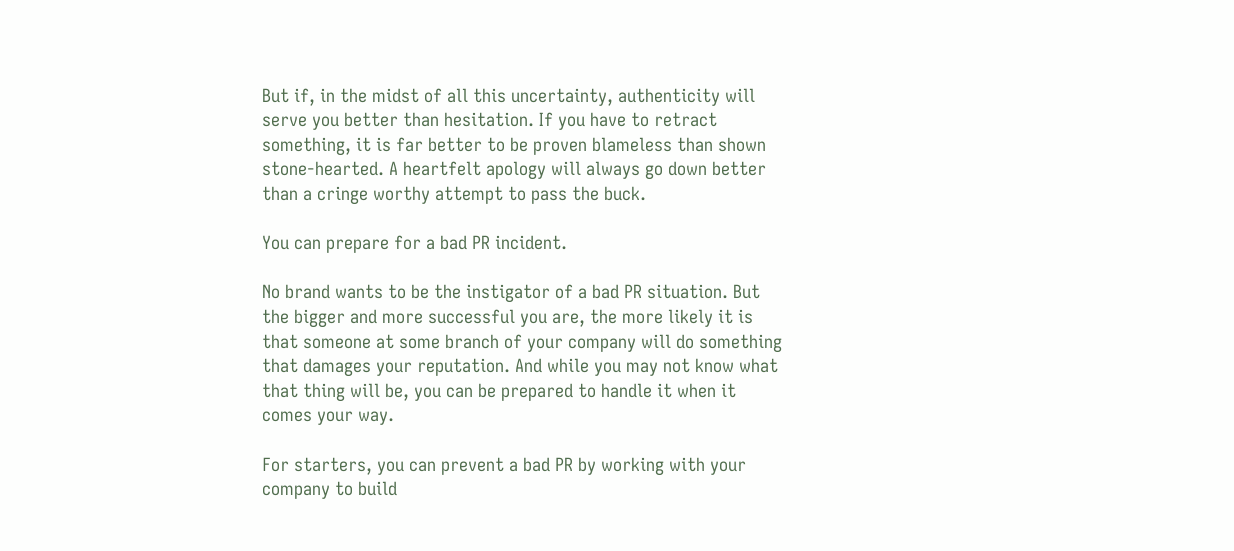But if, in the midst of all this uncertainty, authenticity will serve you better than hesitation. If you have to retract something, it is far better to be proven blameless than shown stone-hearted. A heartfelt apology will always go down better than a cringe worthy attempt to pass the buck.

You can prepare for a bad PR incident.

No brand wants to be the instigator of a bad PR situation. But the bigger and more successful you are, the more likely it is that someone at some branch of your company will do something that damages your reputation. And while you may not know what that thing will be, you can be prepared to handle it when it comes your way.

For starters, you can prevent a bad PR by working with your company to build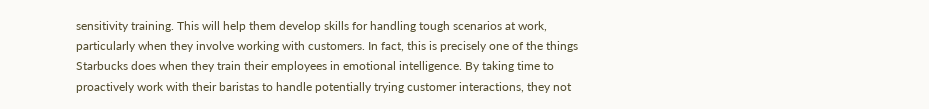sensitivity training. This will help them develop skills for handling tough scenarios at work, particularly when they involve working with customers. In fact, this is precisely one of the things Starbucks does when they train their employees in emotional intelligence. By taking time to proactively work with their baristas to handle potentially trying customer interactions, they not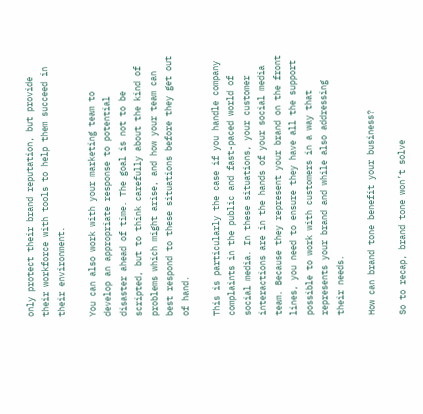only protect their brand reputation, but provide their workforce with tools to help them succeed in their environment.

You can also work with your marketing team to develop an appropriate response to potential disaster ahead of time. The goal is not to be scripted, but to think carefully about the kind of problems which might arise, and how your team can best respond to these situations before they get out of hand.

This is particularly the case if you handle company complaints in the public and fast-paced world of social media. In these situations, your customer interactions are in the hands of your social media team. Because they represent your brand on the front lines, you need to ensure they have all the support possible to work with customers in a way that represents your brand and while also addressing their needs.

How can brand tone benefit your business?

So to recap, brand tone won’t solve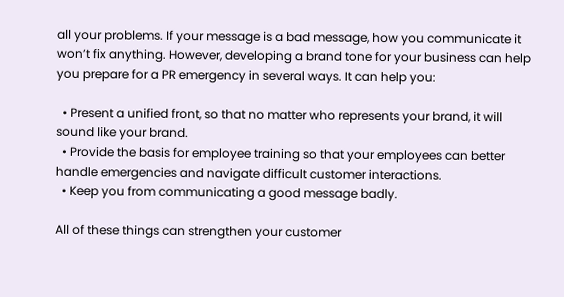all your problems. If your message is a bad message, how you communicate it won’t fix anything. However, developing a brand tone for your business can help you prepare for a PR emergency in several ways. It can help you:

  • Present a unified front, so that no matter who represents your brand, it will sound like your brand.
  • Provide the basis for employee training so that your employees can better handle emergencies and navigate difficult customer interactions.
  • Keep you from communicating a good message badly.

All of these things can strengthen your customer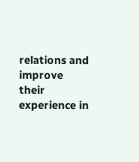relations and improve their experience in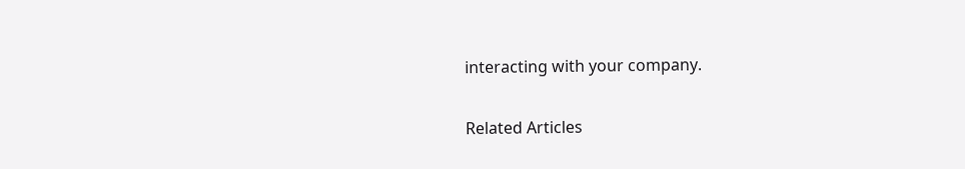interacting with your company.

Related Articles